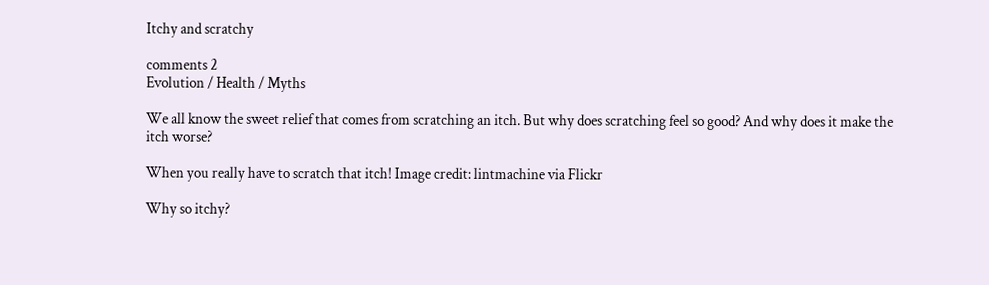Itchy and scratchy

comments 2
Evolution / Health / Myths

We all know the sweet relief that comes from scratching an itch. But why does scratching feel so good? And why does it make the itch worse?

When you really have to scratch that itch! Image credit: lintmachine via Flickr

Why so itchy?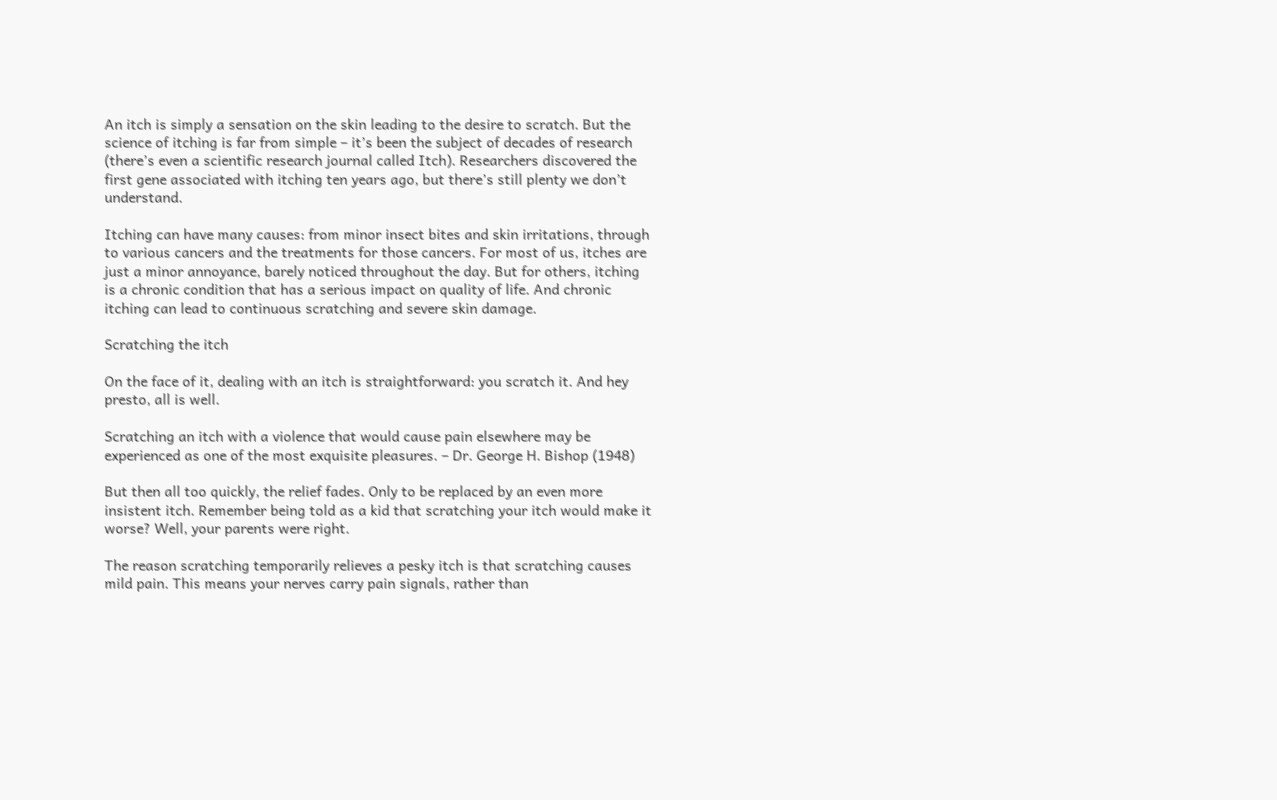An itch is simply a sensation on the skin leading to the desire to scratch. But the science of itching is far from simple – it’s been the subject of decades of research (there’s even a scientific research journal called Itch). Researchers discovered the first gene associated with itching ten years ago, but there’s still plenty we don’t understand.

Itching can have many causes: from minor insect bites and skin irritations, through to various cancers and the treatments for those cancers. For most of us, itches are just a minor annoyance, barely noticed throughout the day. But for others, itching is a chronic condition that has a serious impact on quality of life. And chronic itching can lead to continuous scratching and severe skin damage.

Scratching the itch

On the face of it, dealing with an itch is straightforward: you scratch it. And hey presto, all is well.

Scratching an itch with a violence that would cause pain elsewhere may be experienced as one of the most exquisite pleasures. – Dr. George H. Bishop (1948)

But then all too quickly, the relief fades. Only to be replaced by an even more insistent itch. Remember being told as a kid that scratching your itch would make it worse? Well, your parents were right.

The reason scratching temporarily relieves a pesky itch is that scratching causes mild pain. This means your nerves carry pain signals, rather than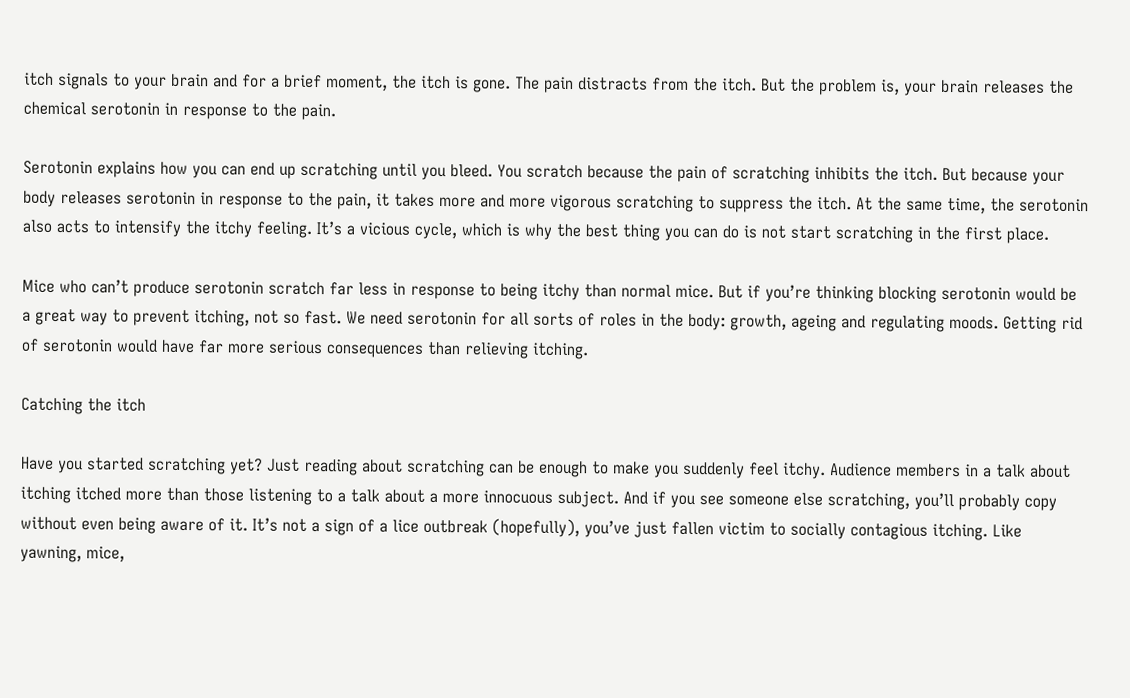itch signals to your brain and for a brief moment, the itch is gone. The pain distracts from the itch. But the problem is, your brain releases the chemical serotonin in response to the pain.

Serotonin explains how you can end up scratching until you bleed. You scratch because the pain of scratching inhibits the itch. But because your body releases serotonin in response to the pain, it takes more and more vigorous scratching to suppress the itch. At the same time, the serotonin also acts to intensify the itchy feeling. It’s a vicious cycle, which is why the best thing you can do is not start scratching in the first place.

Mice who can’t produce serotonin scratch far less in response to being itchy than normal mice. But if you’re thinking blocking serotonin would be a great way to prevent itching, not so fast. We need serotonin for all sorts of roles in the body: growth, ageing and regulating moods. Getting rid of serotonin would have far more serious consequences than relieving itching.

Catching the itch

Have you started scratching yet? Just reading about scratching can be enough to make you suddenly feel itchy. Audience members in a talk about itching itched more than those listening to a talk about a more innocuous subject. And if you see someone else scratching, you’ll probably copy without even being aware of it. It’s not a sign of a lice outbreak (hopefully), you’ve just fallen victim to socially contagious itching. Like yawning, mice,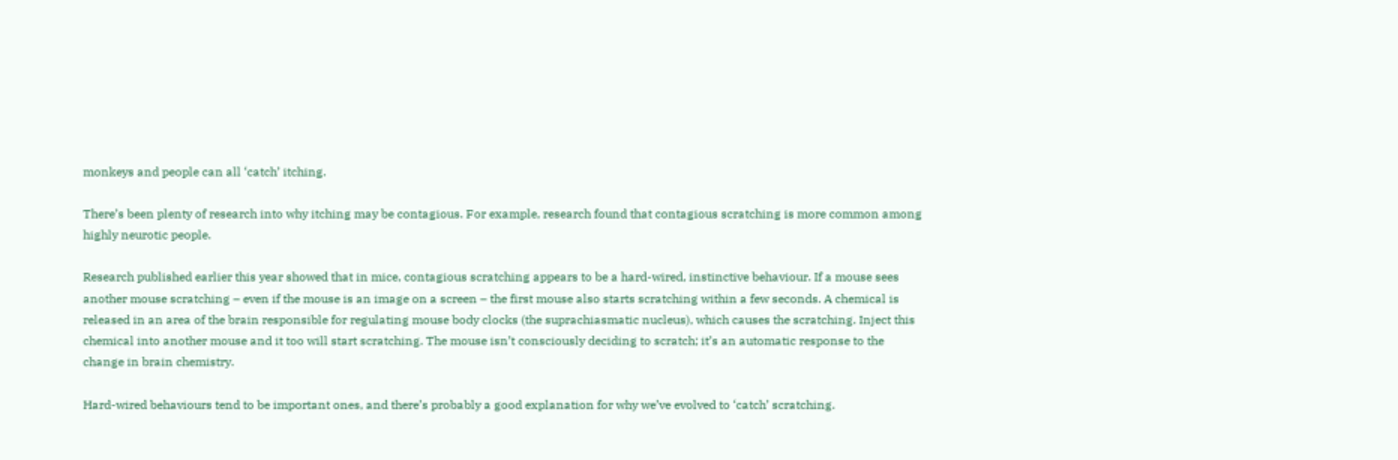monkeys and people can all ‘catch’ itching.

There’s been plenty of research into why itching may be contagious. For example, research found that contagious scratching is more common among highly neurotic people.

Research published earlier this year showed that in mice, contagious scratching appears to be a hard-wired, instinctive behaviour. If a mouse sees another mouse scratching – even if the mouse is an image on a screen – the first mouse also starts scratching within a few seconds. A chemical is released in an area of the brain responsible for regulating mouse body clocks (the suprachiasmatic nucleus), which causes the scratching. Inject this chemical into another mouse and it too will start scratching. The mouse isn’t consciously deciding to scratch; it’s an automatic response to the change in brain chemistry.

Hard-wired behaviours tend to be important ones, and there’s probably a good explanation for why we’ve evolved to ‘catch’ scratching.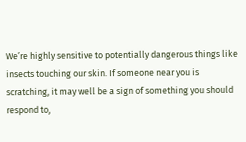We’re highly sensitive to potentially dangerous things like insects touching our skin. If someone near you is scratching, it may well be a sign of something you should respond to,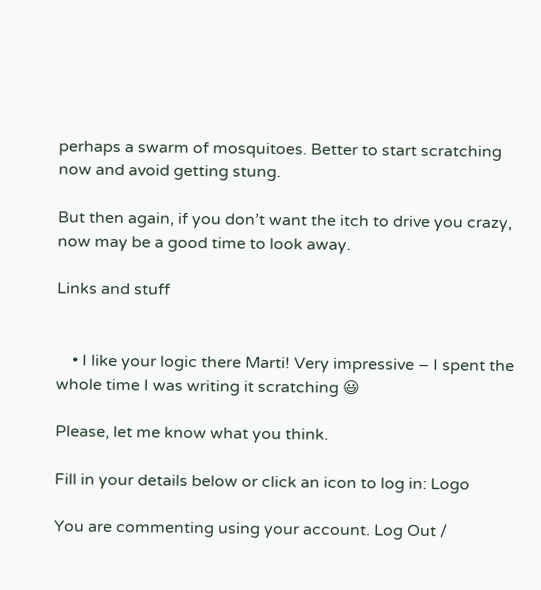perhaps a swarm of mosquitoes. Better to start scratching now and avoid getting stung.

But then again, if you don’t want the itch to drive you crazy, now may be a good time to look away.

Links and stuff


    • I like your logic there Marti! Very impressive – I spent the whole time I was writing it scratching 😃

Please, let me know what you think.

Fill in your details below or click an icon to log in: Logo

You are commenting using your account. Log Out /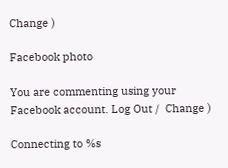Change )

Facebook photo

You are commenting using your Facebook account. Log Out /  Change )

Connecting to %s